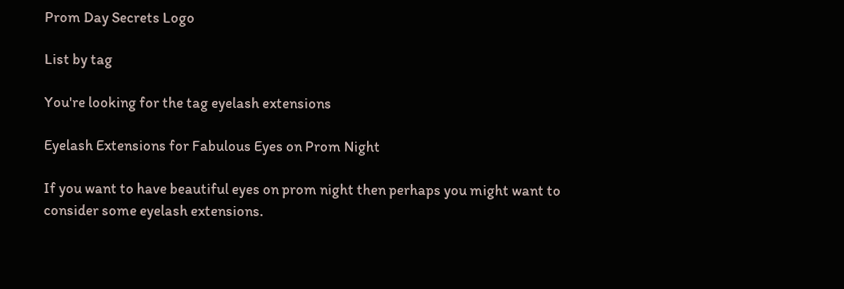Prom Day Secrets Logo

List by tag

You're looking for the tag eyelash extensions

Eyelash Extensions for Fabulous Eyes on Prom Night

If you want to have beautiful eyes on prom night then perhaps you might want to consider some eyelash extensions.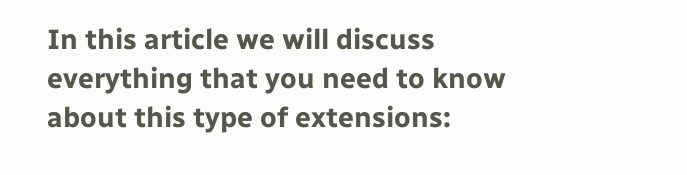In this article we will discuss everything that you need to know about this type of extensions: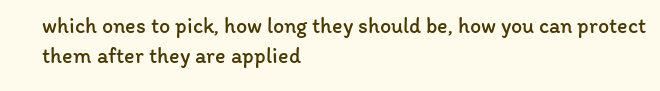which ones to pick, how long they should be, how you can protect them after they are applied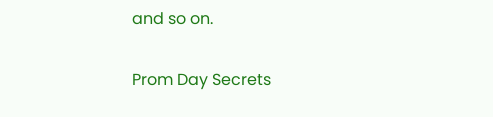and so on.


Prom Day Secrets